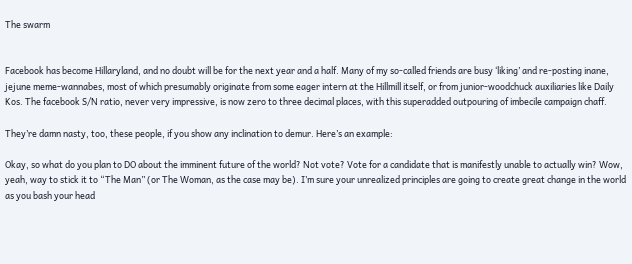The swarm


Facebook has become Hillaryland, and no doubt will be for the next year and a half. Many of my so-called friends are busy ‘liking’ and re-posting inane, jejune meme-wannabes, most of which presumably originate from some eager intern at the Hillmill itself, or from junior-woodchuck auxiliaries like Daily Kos. The facebook S/N ratio, never very impressive, is now zero to three decimal places, with this superadded outpouring of imbecile campaign chaff.

They’re damn nasty, too, these people, if you show any inclination to demur. Here’s an example:

Okay, so what do you plan to DO about the imminent future of the world? Not vote? Vote for a candidate that is manifestly unable to actually win? Wow, yeah, way to stick it to “The Man” (or The Woman, as the case may be). I’m sure your unrealized principles are going to create great change in the world as you bash your head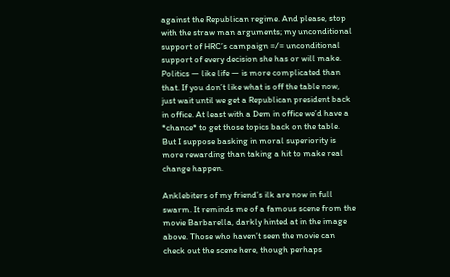against the Republican regime. And please, stop with the straw man arguments; my unconditional support of HRC’s campaign =/= unconditional support of every decision she has or will make. Politics — like life — is more complicated than that. If you don’t like what is off the table now, just wait until we get a Republican president back in office. At least with a Dem in office we’d have a *chance* to get those topics back on the table. But I suppose basking in moral superiority is more rewarding than taking a hit to make real change happen.

Anklebiters of my friend’s ilk are now in full swarm. It reminds me of a famous scene from the movie Barbarella, darkly hinted at in the image above. Those who haven’t seen the movie can check out the scene here, though perhaps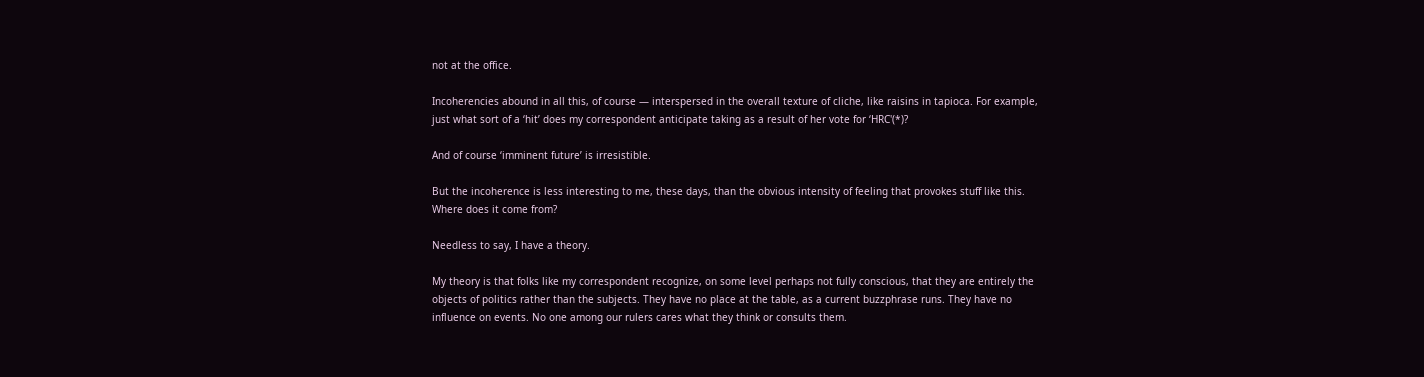not at the office.

Incoherencies abound in all this, of course — interspersed in the overall texture of cliche, like raisins in tapioca. For example, just what sort of a ‘hit’ does my correspondent anticipate taking as a result of her vote for ‘HRC'(*)?

And of course ‘imminent future’ is irresistible.

But the incoherence is less interesting to me, these days, than the obvious intensity of feeling that provokes stuff like this. Where does it come from?

Needless to say, I have a theory.

My theory is that folks like my correspondent recognize, on some level perhaps not fully conscious, that they are entirely the objects of politics rather than the subjects. They have no place at the table, as a current buzzphrase runs. They have no influence on events. No one among our rulers cares what they think or consults them.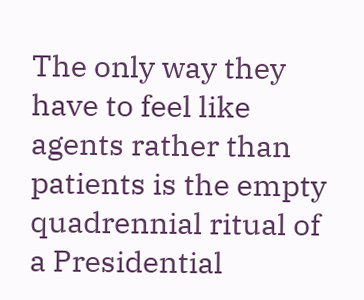The only way they have to feel like agents rather than patients is the empty quadrennial ritual of a Presidential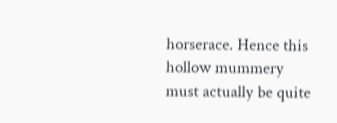horserace. Hence this hollow mummery must actually be quite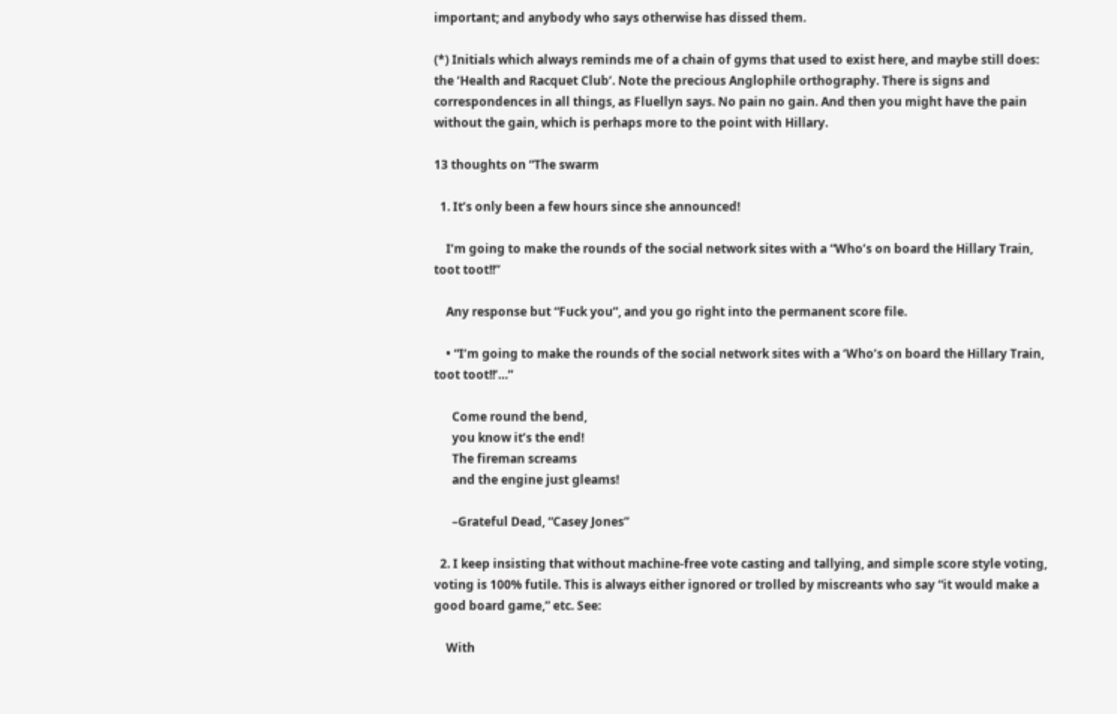important; and anybody who says otherwise has dissed them.

(*) Initials which always reminds me of a chain of gyms that used to exist here, and maybe still does: the ‘Health and Racquet Club’. Note the precious Anglophile orthography. There is signs and correspondences in all things, as Fluellyn says. No pain no gain. And then you might have the pain without the gain, which is perhaps more to the point with Hillary.

13 thoughts on “The swarm

  1. It’s only been a few hours since she announced!

    I’m going to make the rounds of the social network sites with a “Who’s on board the Hillary Train, toot toot!!”

    Any response but “Fuck you”, and you go right into the permanent score file.

    • “I’m going to make the rounds of the social network sites with a ‘Who’s on board the Hillary Train, toot toot!!’…”

      Come round the bend,
      you know it’s the end!
      The fireman screams
      and the engine just gleams!

      –Grateful Dead, “Casey Jones”

  2. I keep insisting that without machine-free vote casting and tallying, and simple score style voting, voting is 100% futile. This is always either ignored or trolled by miscreants who say “it would make a good board game,” etc. See:

    With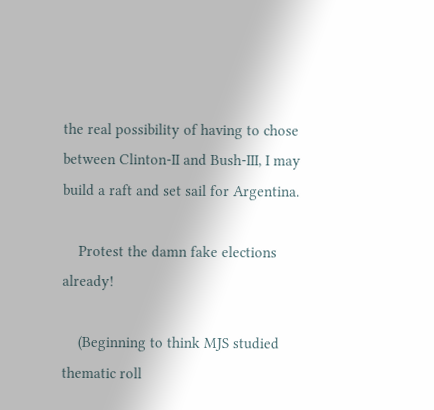the real possibility of having to chose between Clinton-II and Bush-III, I may build a raft and set sail for Argentina.

    Protest the damn fake elections already!

    (Beginning to think MJS studied thematic roll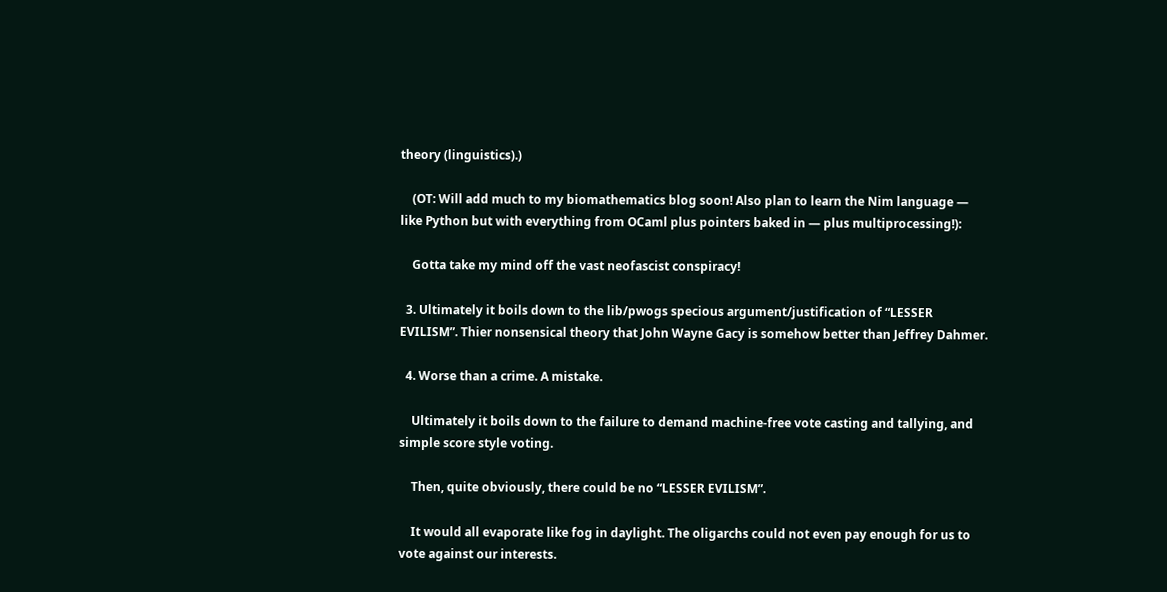theory (linguistics).)

    (OT: Will add much to my biomathematics blog soon! Also plan to learn the Nim language — like Python but with everything from OCaml plus pointers baked in — plus multiprocessing!):

    Gotta take my mind off the vast neofascist conspiracy!

  3. Ultimately it boils down to the lib/pwogs specious argument/justification of “LESSER EVILISM”. Thier nonsensical theory that John Wayne Gacy is somehow better than Jeffrey Dahmer.

  4. Worse than a crime. A mistake.

    Ultimately it boils down to the failure to demand machine-free vote casting and tallying, and simple score style voting.

    Then, quite obviously, there could be no “LESSER EVILISM”.

    It would all evaporate like fog in daylight. The oligarchs could not even pay enough for us to vote against our interests.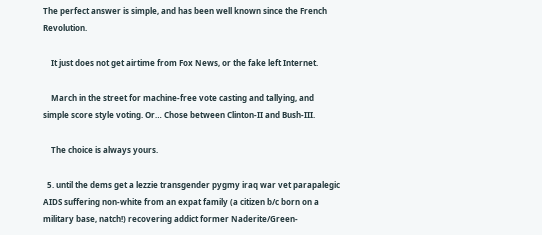The perfect answer is simple, and has been well known since the French Revolution.

    It just does not get airtime from Fox News, or the fake left Internet.

    March in the street for machine-free vote casting and tallying, and simple score style voting. Or… Chose between Clinton-II and Bush-III.

    The choice is always yours.

  5. until the dems get a lezzie transgender pygmy iraq war vet parapalegic AIDS suffering non-white from an expat family (a citizen b/c born on a military base, natch!) recovering addict former Naderite/Green-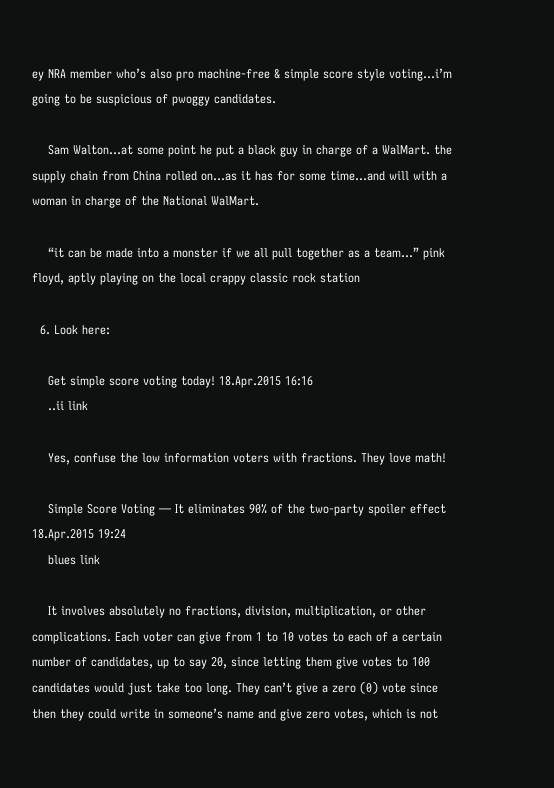ey NRA member who’s also pro machine-free & simple score style voting…i’m going to be suspicious of pwoggy candidates.

    Sam Walton…at some point he put a black guy in charge of a WalMart. the supply chain from China rolled on…as it has for some time…and will with a woman in charge of the National WalMart.

    “it can be made into a monster if we all pull together as a team…” pink floyd, aptly playing on the local crappy classic rock station

  6. Look here:

    Get simple score voting today! 18.Apr.2015 16:16
    ..ii link

    Yes, confuse the low information voters with fractions. They love math!

    Simple Score Voting — It eliminates 90% of the two-party spoiler effect 18.Apr.2015 19:24
    blues link

    It involves absolutely no fractions, division, multiplication, or other complications. Each voter can give from 1 to 10 votes to each of a certain number of candidates, up to say 20, since letting them give votes to 100 candidates would just take too long. They can’t give a zero (0) vote since then they could write in someone’s name and give zero votes, which is not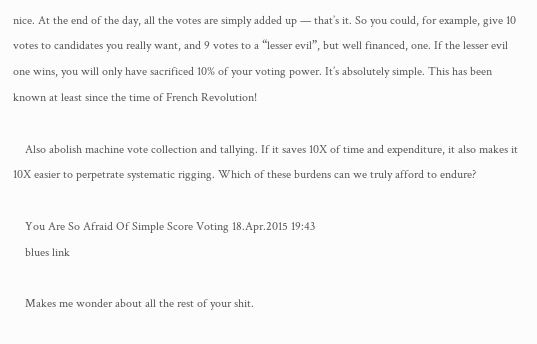nice. At the end of the day, all the votes are simply added up — that’s it. So you could, for example, give 10 votes to candidates you really want, and 9 votes to a “lesser evil”, but well financed, one. If the lesser evil one wins, you will only have sacrificed 10% of your voting power. It’s absolutely simple. This has been known at least since the time of French Revolution!

    Also abolish machine vote collection and tallying. If it saves 10X of time and expenditure, it also makes it 10X easier to perpetrate systematic rigging. Which of these burdens can we truly afford to endure?

    You Are So Afraid Of Simple Score Voting 18.Apr.2015 19:43
    blues link

    Makes me wonder about all the rest of your shit.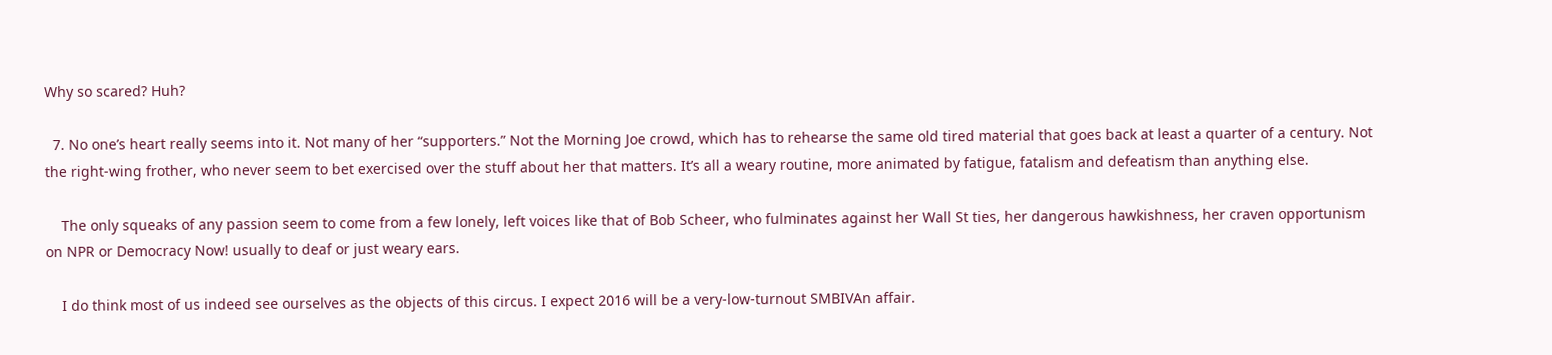Why so scared? Huh?

  7. No one’s heart really seems into it. Not many of her “supporters.” Not the Morning Joe crowd, which has to rehearse the same old tired material that goes back at least a quarter of a century. Not the right-wing frother, who never seem to bet exercised over the stuff about her that matters. It’s all a weary routine, more animated by fatigue, fatalism and defeatism than anything else.

    The only squeaks of any passion seem to come from a few lonely, left voices like that of Bob Scheer, who fulminates against her Wall St ties, her dangerous hawkishness, her craven opportunism on NPR or Democracy Now! usually to deaf or just weary ears.

    I do think most of us indeed see ourselves as the objects of this circus. I expect 2016 will be a very-low-turnout SMBIVAn affair.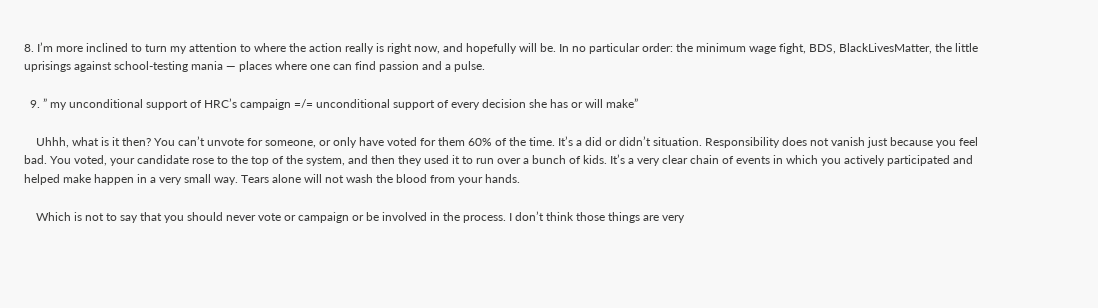8. I’m more inclined to turn my attention to where the action really is right now, and hopefully will be. In no particular order: the minimum wage fight, BDS, BlackLivesMatter, the little uprisings against school-testing mania — places where one can find passion and a pulse.

  9. ” my unconditional support of HRC’s campaign =/= unconditional support of every decision she has or will make”

    Uhhh, what is it then? You can’t unvote for someone, or only have voted for them 60% of the time. It’s a did or didn’t situation. Responsibility does not vanish just because you feel bad. You voted, your candidate rose to the top of the system, and then they used it to run over a bunch of kids. It’s a very clear chain of events in which you actively participated and helped make happen in a very small way. Tears alone will not wash the blood from your hands.

    Which is not to say that you should never vote or campaign or be involved in the process. I don’t think those things are very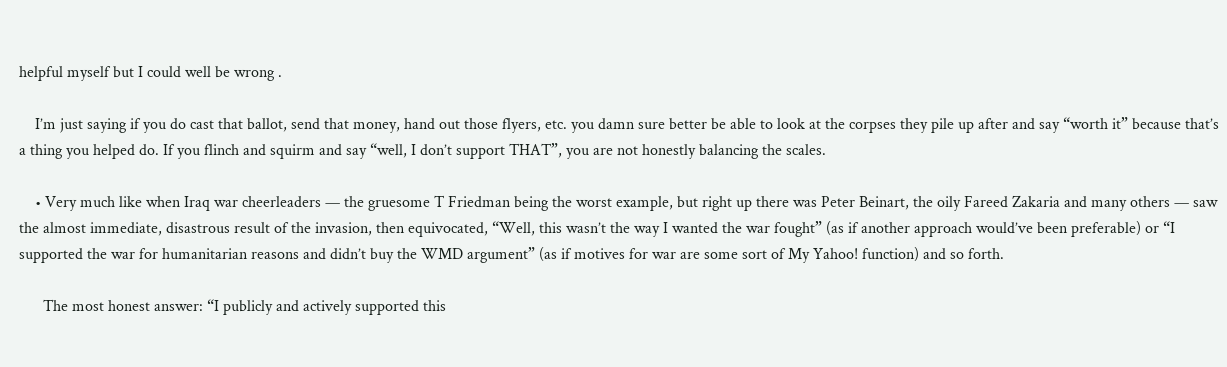helpful myself but I could well be wrong .

    I’m just saying if you do cast that ballot, send that money, hand out those flyers, etc. you damn sure better be able to look at the corpses they pile up after and say “worth it” because that’s a thing you helped do. If you flinch and squirm and say “well, I don’t support THAT”, you are not honestly balancing the scales.

    • Very much like when Iraq war cheerleaders — the gruesome T Friedman being the worst example, but right up there was Peter Beinart, the oily Fareed Zakaria and many others — saw the almost immediate, disastrous result of the invasion, then equivocated, “Well, this wasn’t the way I wanted the war fought” (as if another approach would’ve been preferable) or “I supported the war for humanitarian reasons and didn’t buy the WMD argument” (as if motives for war are some sort of My Yahoo! function) and so forth.

      The most honest answer: “I publicly and actively supported this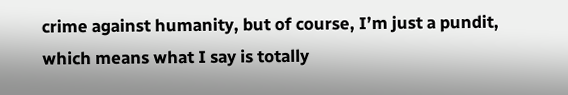crime against humanity, but of course, I’m just a pundit, which means what I say is totally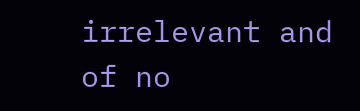irrelevant and of no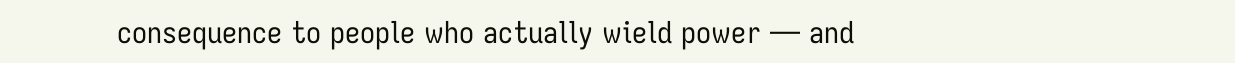consequence to people who actually wield power — and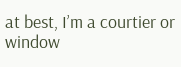at best, I’m a courtier or window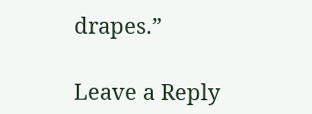drapes.”

Leave a Reply